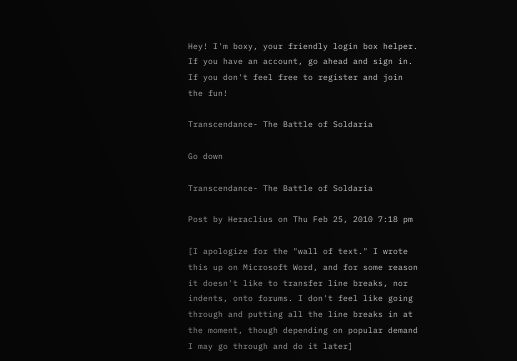Hey! I'm boxy, your friendly login box helper. If you have an account, go ahead and sign in. If you don't feel free to register and join the fun!

Transcendance- The Battle of Soldaria

Go down

Transcendance- The Battle of Soldaria

Post by Heraclius on Thu Feb 25, 2010 7:18 pm

[I apologize for the "wall of text." I wrote this up on Microsoft Word, and for some reason it doesn't like to transfer line breaks, nor indents, onto forums. I don't feel like going through and putting all the line breaks in at the moment, though depending on popular demand I may go through and do it later]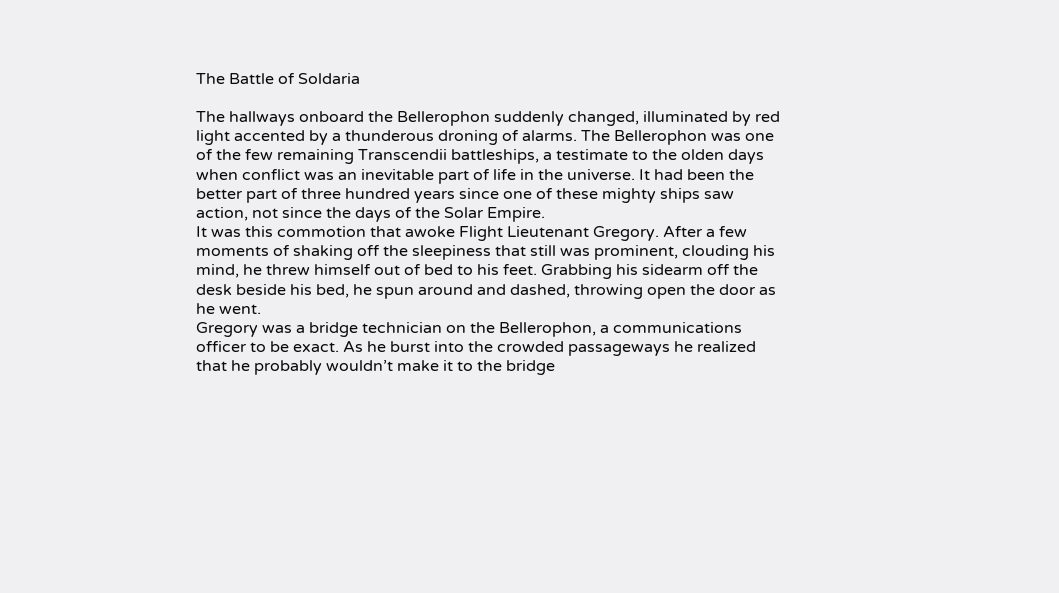The Battle of Soldaria

The hallways onboard the Bellerophon suddenly changed, illuminated by red light accented by a thunderous droning of alarms. The Bellerophon was one of the few remaining Transcendii battleships, a testimate to the olden days when conflict was an inevitable part of life in the universe. It had been the better part of three hundred years since one of these mighty ships saw action, not since the days of the Solar Empire.
It was this commotion that awoke Flight Lieutenant Gregory. After a few moments of shaking off the sleepiness that still was prominent, clouding his mind, he threw himself out of bed to his feet. Grabbing his sidearm off the desk beside his bed, he spun around and dashed, throwing open the door as he went.
Gregory was a bridge technician on the Bellerophon, a communications officer to be exact. As he burst into the crowded passageways he realized that he probably wouldn’t make it to the bridge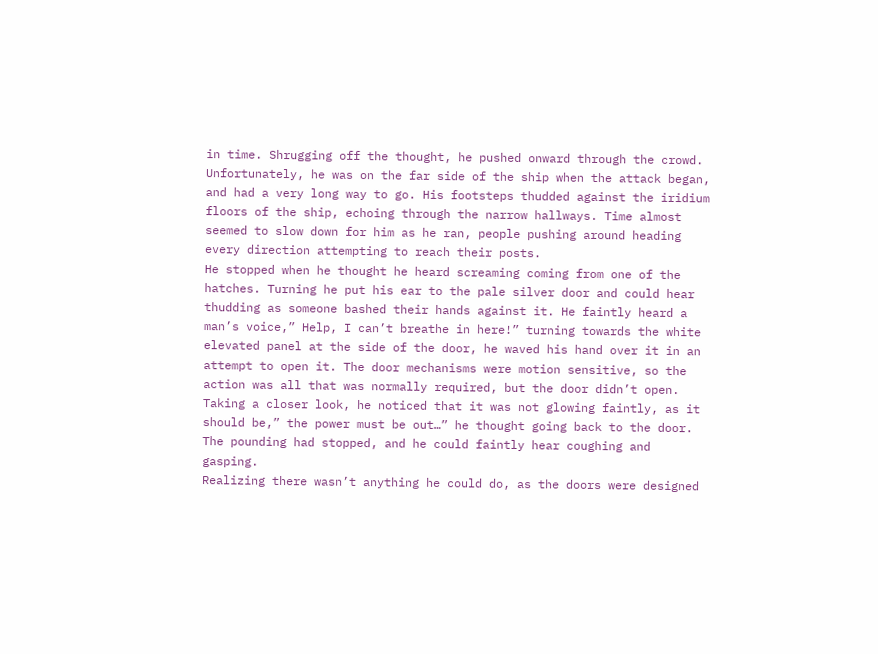in time. Shrugging off the thought, he pushed onward through the crowd.
Unfortunately, he was on the far side of the ship when the attack began, and had a very long way to go. His footsteps thudded against the iridium floors of the ship, echoing through the narrow hallways. Time almost seemed to slow down for him as he ran, people pushing around heading every direction attempting to reach their posts.
He stopped when he thought he heard screaming coming from one of the hatches. Turning he put his ear to the pale silver door and could hear thudding as someone bashed their hands against it. He faintly heard a man’s voice,” Help, I can’t breathe in here!” turning towards the white elevated panel at the side of the door, he waved his hand over it in an attempt to open it. The door mechanisms were motion sensitive, so the action was all that was normally required, but the door didn’t open. Taking a closer look, he noticed that it was not glowing faintly, as it should be,” the power must be out…” he thought going back to the door. The pounding had stopped, and he could faintly hear coughing and gasping.
Realizing there wasn’t anything he could do, as the doors were designed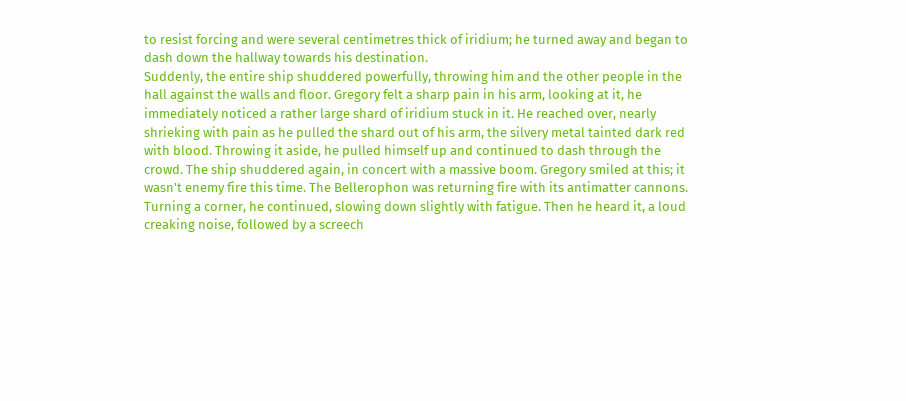to resist forcing and were several centimetres thick of iridium; he turned away and began to dash down the hallway towards his destination.
Suddenly, the entire ship shuddered powerfully, throwing him and the other people in the hall against the walls and floor. Gregory felt a sharp pain in his arm, looking at it, he immediately noticed a rather large shard of iridium stuck in it. He reached over, nearly shrieking with pain as he pulled the shard out of his arm, the silvery metal tainted dark red with blood. Throwing it aside, he pulled himself up and continued to dash through the crowd. The ship shuddered again, in concert with a massive boom. Gregory smiled at this; it wasn't enemy fire this time. The Bellerophon was returning fire with its antimatter cannons.
Turning a corner, he continued, slowing down slightly with fatigue. Then he heard it, a loud creaking noise, followed by a screech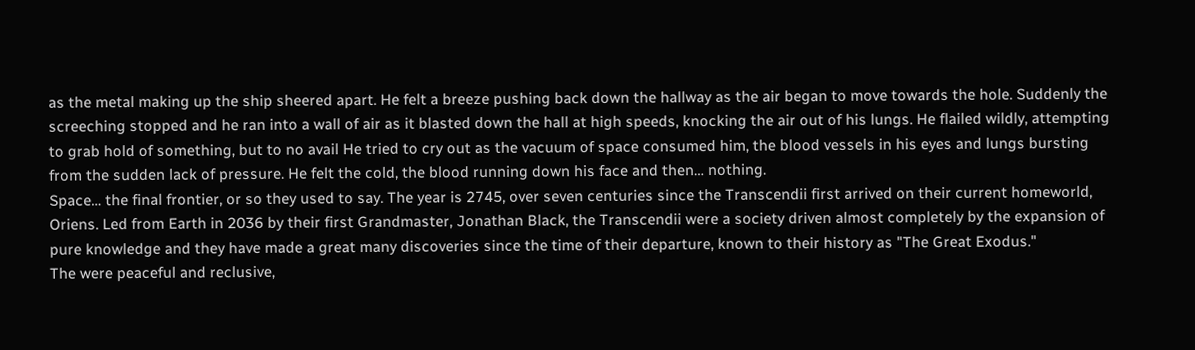as the metal making up the ship sheered apart. He felt a breeze pushing back down the hallway as the air began to move towards the hole. Suddenly the screeching stopped and he ran into a wall of air as it blasted down the hall at high speeds, knocking the air out of his lungs. He flailed wildly, attempting to grab hold of something, but to no avail He tried to cry out as the vacuum of space consumed him, the blood vessels in his eyes and lungs bursting from the sudden lack of pressure. He felt the cold, the blood running down his face and then… nothing.
Space… the final frontier, or so they used to say. The year is 2745, over seven centuries since the Transcendii first arrived on their current homeworld, Oriens. Led from Earth in 2036 by their first Grandmaster, Jonathan Black, the Transcendii were a society driven almost completely by the expansion of pure knowledge and they have made a great many discoveries since the time of their departure, known to their history as "The Great Exodus."
The were peaceful and reclusive,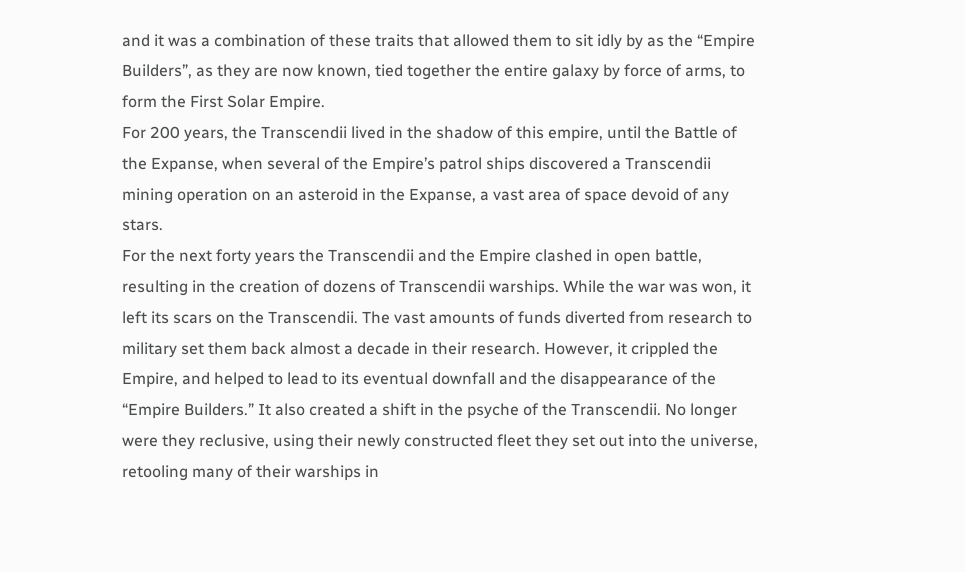and it was a combination of these traits that allowed them to sit idly by as the “Empire Builders”, as they are now known, tied together the entire galaxy by force of arms, to form the First Solar Empire.
For 200 years, the Transcendii lived in the shadow of this empire, until the Battle of the Expanse, when several of the Empire’s patrol ships discovered a Transcendii mining operation on an asteroid in the Expanse, a vast area of space devoid of any stars.
For the next forty years the Transcendii and the Empire clashed in open battle, resulting in the creation of dozens of Transcendii warships. While the war was won, it left its scars on the Transcendii. The vast amounts of funds diverted from research to military set them back almost a decade in their research. However, it crippled the Empire, and helped to lead to its eventual downfall and the disappearance of the “Empire Builders.” It also created a shift in the psyche of the Transcendii. No longer were they reclusive, using their newly constructed fleet they set out into the universe, retooling many of their warships in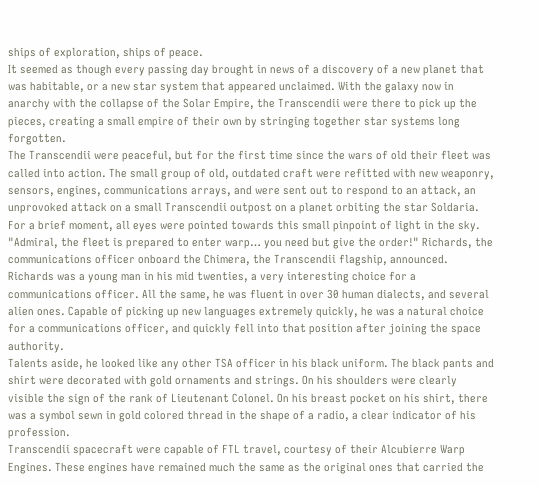ships of exploration, ships of peace.
It seemed as though every passing day brought in news of a discovery of a new planet that was habitable, or a new star system that appeared unclaimed. With the galaxy now in anarchy with the collapse of the Solar Empire, the Transcendii were there to pick up the pieces, creating a small empire of their own by stringing together star systems long forgotten.
The Transcendii were peaceful, but for the first time since the wars of old their fleet was called into action. The small group of old, outdated craft were refitted with new weaponry, sensors, engines, communications arrays, and were sent out to respond to an attack, an unprovoked attack on a small Transcendii outpost on a planet orbiting the star Soldaria. For a brief moment, all eyes were pointed towards this small pinpoint of light in the sky.
"Admiral, the fleet is prepared to enter warp… you need but give the order!" Richards, the communications officer onboard the Chimera, the Transcendii flagship, announced. Richards was a young man in his mid twenties, a very interesting choice for a communications officer. All the same, he was fluent in over 30 human dialects, and several alien ones. Capable of picking up new languages extremely quickly, he was a natural choice for a communications officer, and quickly fell into that position after joining the space authority.
Talents aside, he looked like any other TSA officer in his black uniform. The black pants and shirt were decorated with gold ornaments and strings. On his shoulders were clearly visible the sign of the rank of Lieutenant Colonel. On his breast pocket on his shirt, there was a symbol sewn in gold colored thread in the shape of a radio, a clear indicator of his profession.
Transcendii spacecraft were capable of FTL travel, courtesy of their Alcubierre Warp Engines. These engines have remained much the same as the original ones that carried the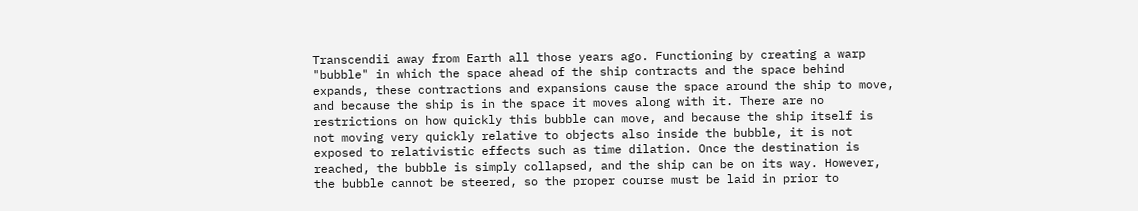Transcendii away from Earth all those years ago. Functioning by creating a warp "bubble" in which the space ahead of the ship contracts and the space behind expands, these contractions and expansions cause the space around the ship to move, and because the ship is in the space it moves along with it. There are no restrictions on how quickly this bubble can move, and because the ship itself is not moving very quickly relative to objects also inside the bubble, it is not exposed to relativistic effects such as time dilation. Once the destination is reached, the bubble is simply collapsed, and the ship can be on its way. However, the bubble cannot be steered, so the proper course must be laid in prior to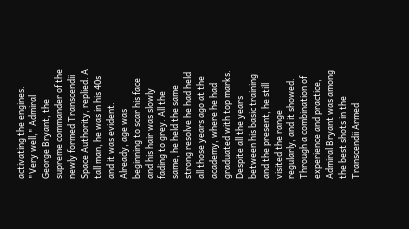activating the engines.
"Very well," Admiral George Bryant, the supreme commander of the newly formed Transcendii Space Authority, replied. A tall man, he was in his 40s and it was evident. Already, age was beginning to scar his face and his hair was slowly fading to grey. All the same, he held the same strong resolve he had held all those years ago at the academy, where he had graduated with top marks. Despite all the years between his basic training and the present, he still visited the range regularly, and it showed. Through a combination of experience and practice, Admiral Bryant was among the best shots in the Transcendii Armed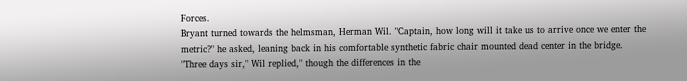Forces.
Bryant turned towards the helmsman, Herman Wil. "Captain, how long will it take us to arrive once we enter the metric?" he asked, leaning back in his comfortable synthetic fabric chair mounted dead center in the bridge.
"Three days sir," Wil replied," though the differences in the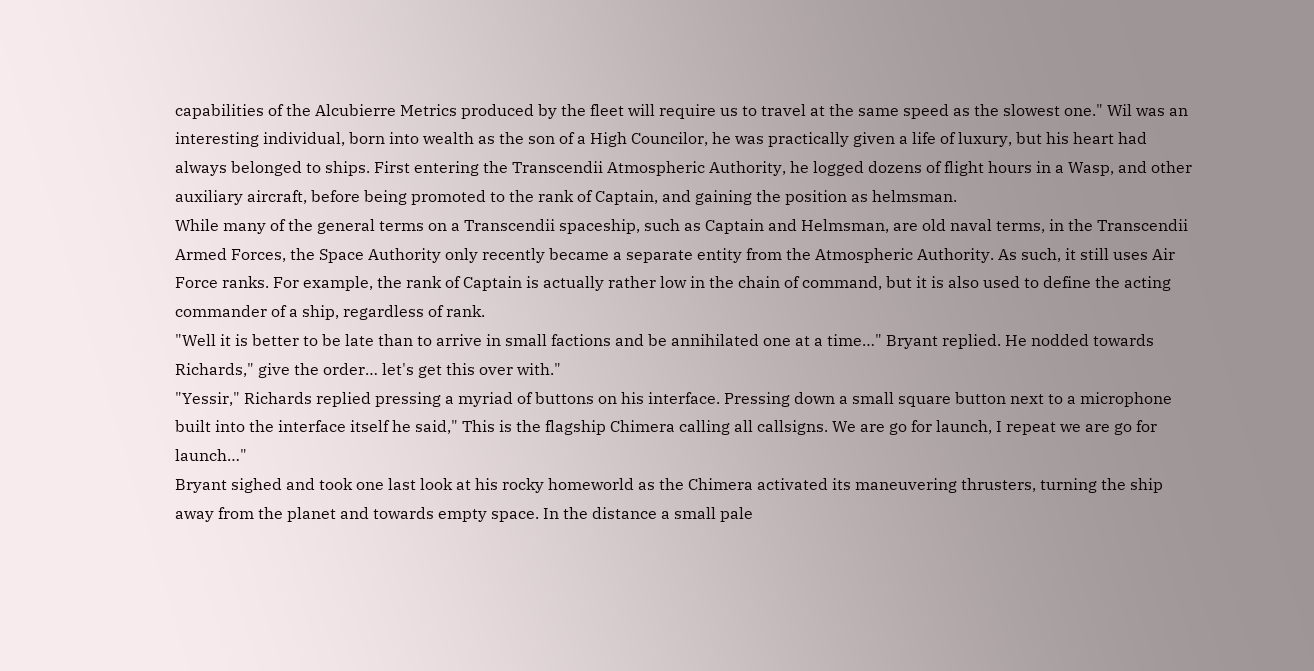capabilities of the Alcubierre Metrics produced by the fleet will require us to travel at the same speed as the slowest one." Wil was an interesting individual, born into wealth as the son of a High Councilor, he was practically given a life of luxury, but his heart had always belonged to ships. First entering the Transcendii Atmospheric Authority, he logged dozens of flight hours in a Wasp, and other auxiliary aircraft, before being promoted to the rank of Captain, and gaining the position as helmsman.
While many of the general terms on a Transcendii spaceship, such as Captain and Helmsman, are old naval terms, in the Transcendii Armed Forces, the Space Authority only recently became a separate entity from the Atmospheric Authority. As such, it still uses Air Force ranks. For example, the rank of Captain is actually rather low in the chain of command, but it is also used to define the acting commander of a ship, regardless of rank.
"Well it is better to be late than to arrive in small factions and be annihilated one at a time…" Bryant replied. He nodded towards Richards," give the order… let's get this over with."
"Yessir," Richards replied pressing a myriad of buttons on his interface. Pressing down a small square button next to a microphone built into the interface itself he said," This is the flagship Chimera calling all callsigns. We are go for launch, I repeat we are go for launch…"
Bryant sighed and took one last look at his rocky homeworld as the Chimera activated its maneuvering thrusters, turning the ship away from the planet and towards empty space. In the distance a small pale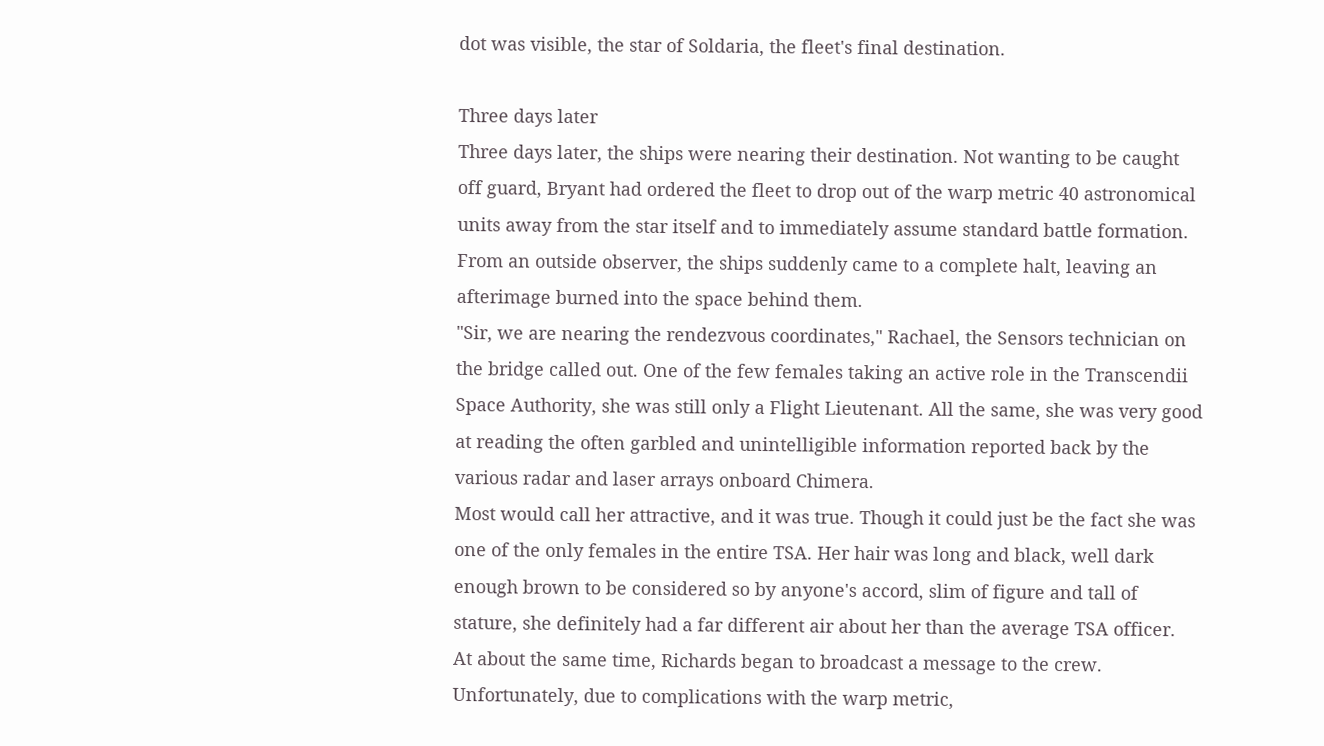dot was visible, the star of Soldaria, the fleet's final destination.

Three days later
Three days later, the ships were nearing their destination. Not wanting to be caught off guard, Bryant had ordered the fleet to drop out of the warp metric 40 astronomical units away from the star itself and to immediately assume standard battle formation. From an outside observer, the ships suddenly came to a complete halt, leaving an afterimage burned into the space behind them.
"Sir, we are nearing the rendezvous coordinates," Rachael, the Sensors technician on the bridge called out. One of the few females taking an active role in the Transcendii Space Authority, she was still only a Flight Lieutenant. All the same, she was very good at reading the often garbled and unintelligible information reported back by the various radar and laser arrays onboard Chimera.
Most would call her attractive, and it was true. Though it could just be the fact she was one of the only females in the entire TSA. Her hair was long and black, well dark enough brown to be considered so by anyone's accord, slim of figure and tall of stature, she definitely had a far different air about her than the average TSA officer.
At about the same time, Richards began to broadcast a message to the crew. Unfortunately, due to complications with the warp metric,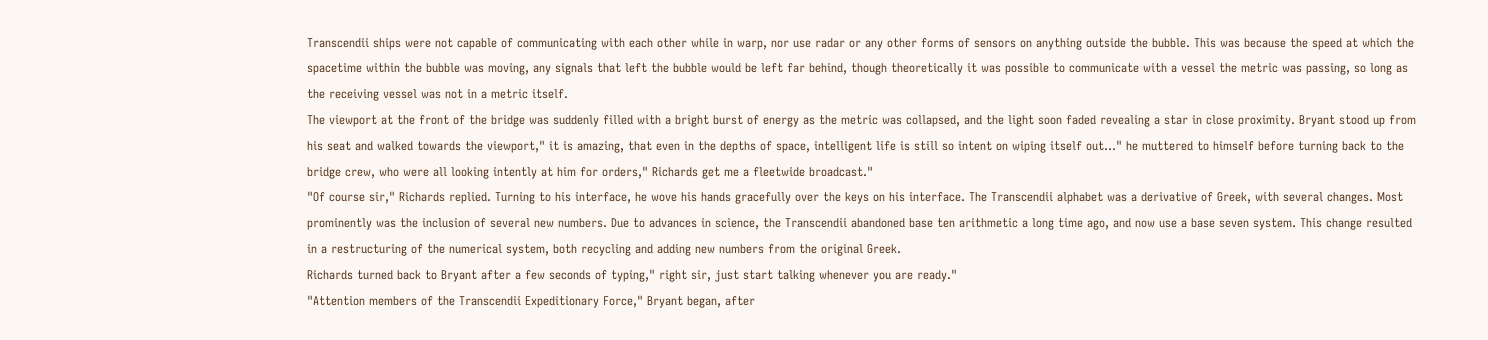Transcendii ships were not capable of communicating with each other while in warp, nor use radar or any other forms of sensors on anything outside the bubble. This was because the speed at which the spacetime within the bubble was moving, any signals that left the bubble would be left far behind, though theoretically it was possible to communicate with a vessel the metric was passing, so long as the receiving vessel was not in a metric itself.
The viewport at the front of the bridge was suddenly filled with a bright burst of energy as the metric was collapsed, and the light soon faded revealing a star in close proximity. Bryant stood up from his seat and walked towards the viewport," it is amazing, that even in the depths of space, intelligent life is still so intent on wiping itself out…" he muttered to himself before turning back to the bridge crew, who were all looking intently at him for orders," Richards get me a fleetwide broadcast."
"Of course sir," Richards replied. Turning to his interface, he wove his hands gracefully over the keys on his interface. The Transcendii alphabet was a derivative of Greek, with several changes. Most prominently was the inclusion of several new numbers. Due to advances in science, the Transcendii abandoned base ten arithmetic a long time ago, and now use a base seven system. This change resulted in a restructuring of the numerical system, both recycling and adding new numbers from the original Greek.
Richards turned back to Bryant after a few seconds of typing," right sir, just start talking whenever you are ready."
"Attention members of the Transcendii Expeditionary Force," Bryant began, after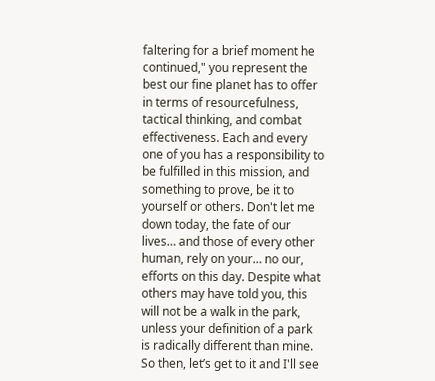faltering for a brief moment he continued," you represent the best our fine planet has to offer in terms of resourcefulness, tactical thinking, and combat effectiveness. Each and every one of you has a responsibility to be fulfilled in this mission, and something to prove, be it to yourself or others. Don't let me down today, the fate of our lives… and those of every other human, rely on your… no our, efforts on this day. Despite what others may have told you, this will not be a walk in the park, unless your definition of a park is radically different than mine. So then, let’s get to it and I'll see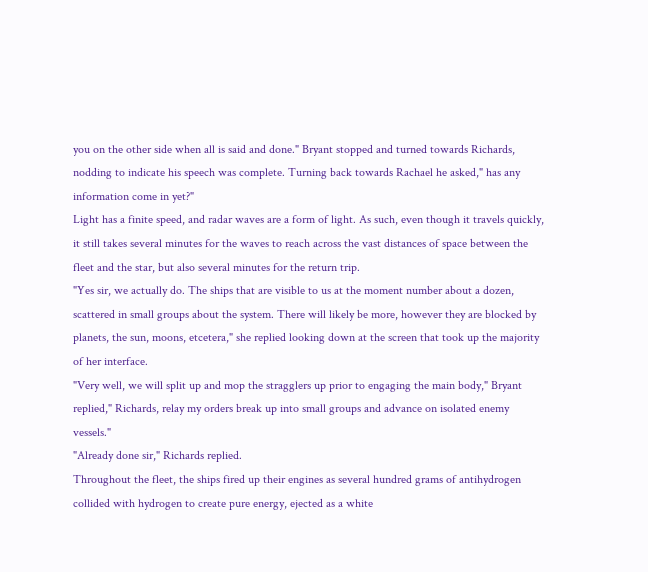you on the other side when all is said and done." Bryant stopped and turned towards Richards, nodding to indicate his speech was complete. Turning back towards Rachael he asked," has any information come in yet?"
Light has a finite speed, and radar waves are a form of light. As such, even though it travels quickly, it still takes several minutes for the waves to reach across the vast distances of space between the fleet and the star, but also several minutes for the return trip.
"Yes sir, we actually do. The ships that are visible to us at the moment number about a dozen, scattered in small groups about the system. There will likely be more, however they are blocked by planets, the sun, moons, etcetera," she replied looking down at the screen that took up the majority of her interface.
"Very well, we will split up and mop the stragglers up prior to engaging the main body," Bryant replied," Richards, relay my orders break up into small groups and advance on isolated enemy vessels."
"Already done sir," Richards replied.
Throughout the fleet, the ships fired up their engines as several hundred grams of antihydrogen collided with hydrogen to create pure energy, ejected as a white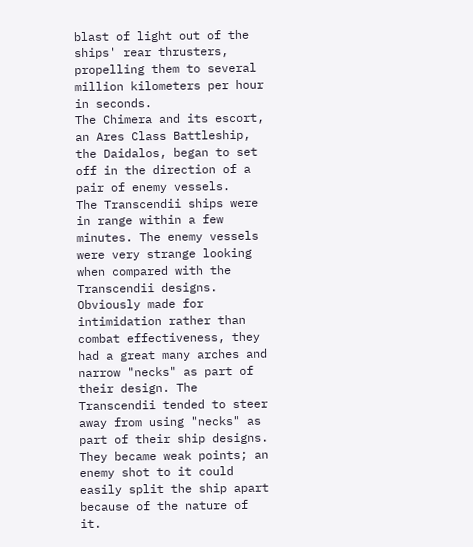blast of light out of the ships' rear thrusters, propelling them to several million kilometers per hour in seconds.
The Chimera and its escort, an Ares Class Battleship, the Daidalos, began to set off in the direction of a pair of enemy vessels.
The Transcendii ships were in range within a few minutes. The enemy vessels were very strange looking when compared with the Transcendii designs. Obviously made for intimidation rather than combat effectiveness, they had a great many arches and narrow "necks" as part of their design. The Transcendii tended to steer away from using "necks" as part of their ship designs. They became weak points; an enemy shot to it could easily split the ship apart because of the nature of it.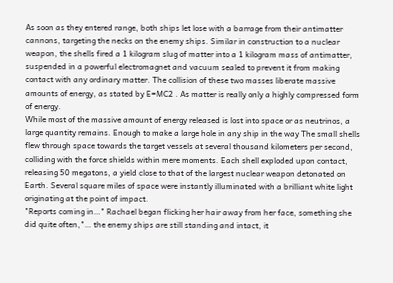As soon as they entered range, both ships let lose with a barrage from their antimatter cannons, targeting the necks on the enemy ships. Similar in construction to a nuclear weapon, the shells fired a 1 kilogram slug of matter into a 1 kilogram mass of antimatter, suspended in a powerful electromagnet and vacuum sealed to prevent it from making contact with any ordinary matter. The collision of these two masses liberate massive amounts of energy, as stated by E=MC2 . As matter is really only a highly compressed form of energy.
While most of the massive amount of energy released is lost into space or as neutrinos, a large quantity remains. Enough to make a large hole in any ship in the way The small shells flew through space towards the target vessels at several thousand kilometers per second, colliding with the force shields within mere moments. Each shell exploded upon contact, releasing 50 megatons, a yield close to that of the largest nuclear weapon detonated on Earth. Several square miles of space were instantly illuminated with a brilliant white light originating at the point of impact.
"Reports coming in…" Rachael began flicking her hair away from her face, something she did quite often,"… the enemy ships are still standing and intact, it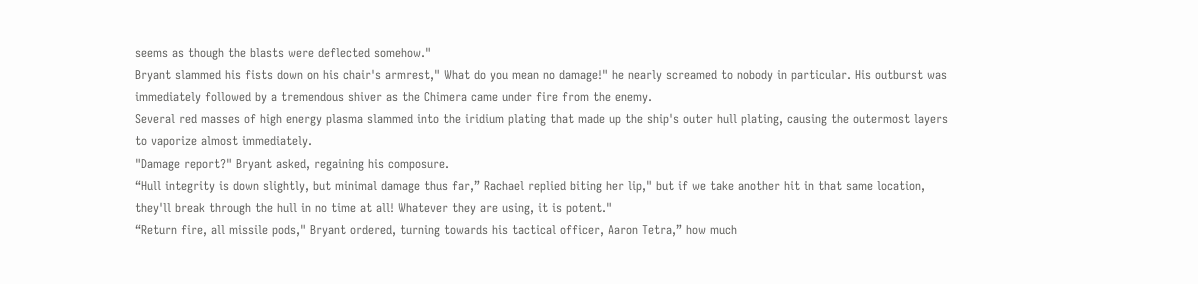seems as though the blasts were deflected somehow."
Bryant slammed his fists down on his chair's armrest," What do you mean no damage!" he nearly screamed to nobody in particular. His outburst was immediately followed by a tremendous shiver as the Chimera came under fire from the enemy.
Several red masses of high energy plasma slammed into the iridium plating that made up the ship's outer hull plating, causing the outermost layers to vaporize almost immediately.
"Damage report?" Bryant asked, regaining his composure.
“Hull integrity is down slightly, but minimal damage thus far,” Rachael replied biting her lip," but if we take another hit in that same location, they'll break through the hull in no time at all! Whatever they are using, it is potent."
“Return fire, all missile pods," Bryant ordered, turning towards his tactical officer, Aaron Tetra,” how much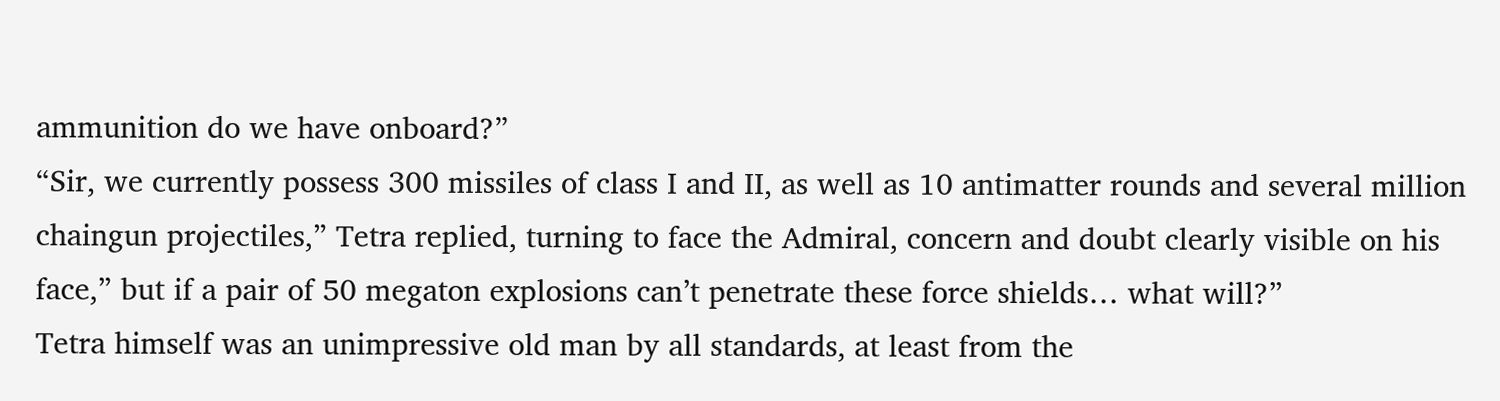ammunition do we have onboard?”
“Sir, we currently possess 300 missiles of class I and II, as well as 10 antimatter rounds and several million chaingun projectiles,” Tetra replied, turning to face the Admiral, concern and doubt clearly visible on his face,” but if a pair of 50 megaton explosions can’t penetrate these force shields… what will?”
Tetra himself was an unimpressive old man by all standards, at least from the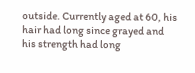outside. Currently aged at 60, his hair had long since grayed and his strength had long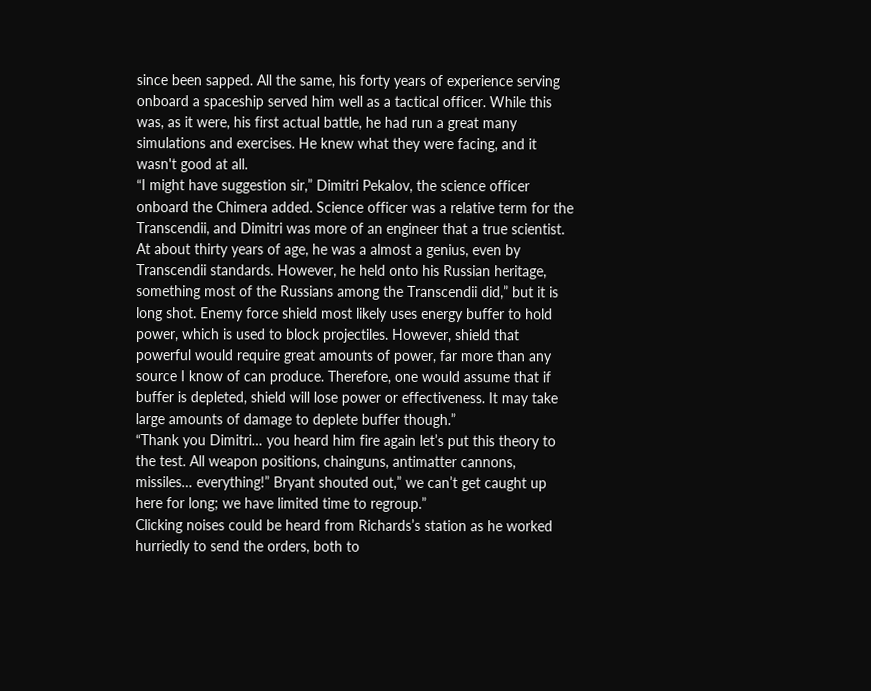since been sapped. All the same, his forty years of experience serving onboard a spaceship served him well as a tactical officer. While this was, as it were, his first actual battle, he had run a great many simulations and exercises. He knew what they were facing, and it wasn't good at all.
“I might have suggestion sir,” Dimitri Pekalov, the science officer onboard the Chimera added. Science officer was a relative term for the Transcendii, and Dimitri was more of an engineer that a true scientist. At about thirty years of age, he was a almost a genius, even by Transcendii standards. However, he held onto his Russian heritage, something most of the Russians among the Transcendii did,” but it is long shot. Enemy force shield most likely uses energy buffer to hold power, which is used to block projectiles. However, shield that powerful would require great amounts of power, far more than any source I know of can produce. Therefore, one would assume that if buffer is depleted, shield will lose power or effectiveness. It may take large amounts of damage to deplete buffer though.”
“Thank you Dimitri… you heard him fire again let’s put this theory to the test. All weapon positions, chainguns, antimatter cannons, missiles… everything!” Bryant shouted out,” we can’t get caught up here for long; we have limited time to regroup.”
Clicking noises could be heard from Richards’s station as he worked hurriedly to send the orders, both to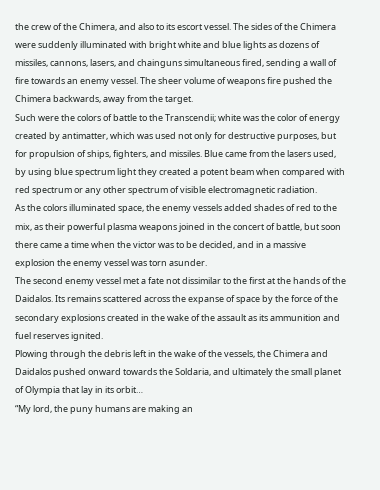the crew of the Chimera, and also to its escort vessel. The sides of the Chimera were suddenly illuminated with bright white and blue lights as dozens of missiles, cannons, lasers, and chainguns simultaneous fired, sending a wall of fire towards an enemy vessel. The sheer volume of weapons fire pushed the Chimera backwards, away from the target.
Such were the colors of battle to the Transcendii; white was the color of energy created by antimatter, which was used not only for destructive purposes, but for propulsion of ships, fighters, and missiles. Blue came from the lasers used, by using blue spectrum light they created a potent beam when compared with red spectrum or any other spectrum of visible electromagnetic radiation.
As the colors illuminated space, the enemy vessels added shades of red to the mix, as their powerful plasma weapons joined in the concert of battle, but soon there came a time when the victor was to be decided, and in a massive explosion the enemy vessel was torn asunder.
The second enemy vessel met a fate not dissimilar to the first at the hands of the Daidalos. Its remains scattered across the expanse of space by the force of the secondary explosions created in the wake of the assault as its ammunition and fuel reserves ignited.
Plowing through the debris left in the wake of the vessels, the Chimera and Daidalos pushed onward towards the Soldaria, and ultimately the small planet of Olympia that lay in its orbit…
“My lord, the puny humans are making an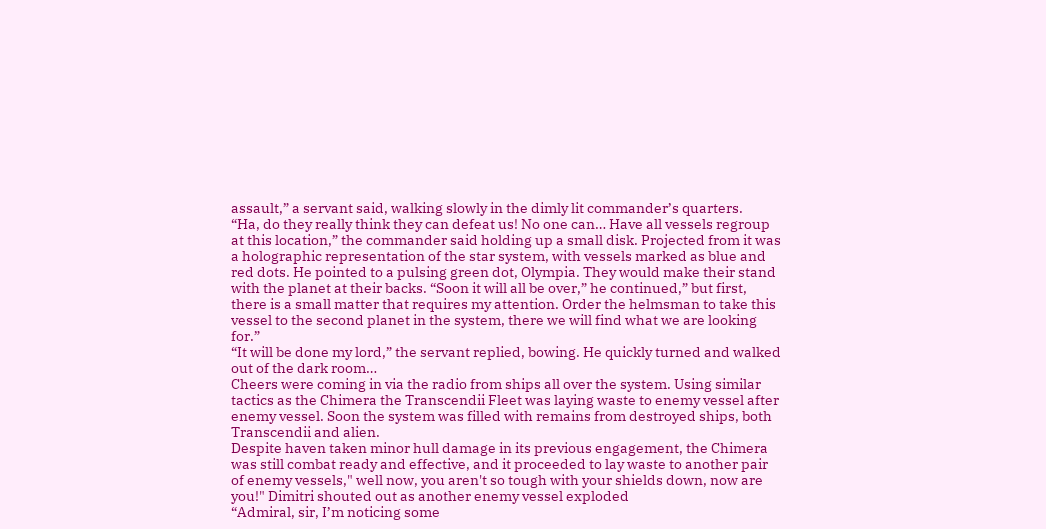assault,” a servant said, walking slowly in the dimly lit commander’s quarters.
“Ha, do they really think they can defeat us! No one can… Have all vessels regroup at this location,” the commander said holding up a small disk. Projected from it was a holographic representation of the star system, with vessels marked as blue and red dots. He pointed to a pulsing green dot, Olympia. They would make their stand with the planet at their backs. “Soon it will all be over,” he continued,” but first, there is a small matter that requires my attention. Order the helmsman to take this vessel to the second planet in the system, there we will find what we are looking for.”
“It will be done my lord,” the servant replied, bowing. He quickly turned and walked out of the dark room…
Cheers were coming in via the radio from ships all over the system. Using similar tactics as the Chimera the Transcendii Fleet was laying waste to enemy vessel after enemy vessel. Soon the system was filled with remains from destroyed ships, both Transcendii and alien.
Despite haven taken minor hull damage in its previous engagement, the Chimera was still combat ready and effective, and it proceeded to lay waste to another pair of enemy vessels," well now, you aren't so tough with your shields down, now are you!" Dimitri shouted out as another enemy vessel exploded
“Admiral, sir, I’m noticing some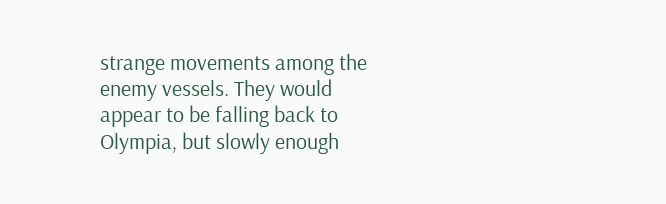strange movements among the enemy vessels. They would appear to be falling back to Olympia, but slowly enough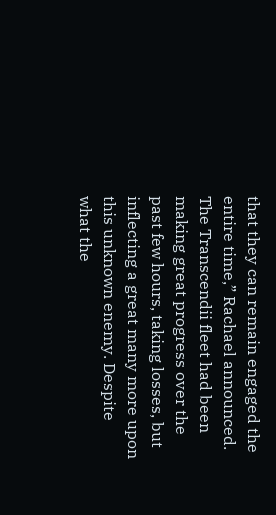that they can remain engaged the entire time,” Rachael announced. The Transcendii fleet had been making great progress over the past few hours, taking losses, but inflecting a great many more upon this unknown enemy. Despite what the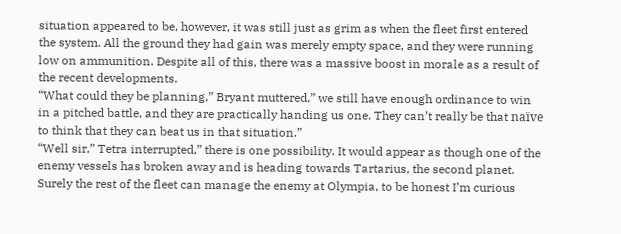situation appeared to be, however, it was still just as grim as when the fleet first entered the system. All the ground they had gain was merely empty space, and they were running low on ammunition. Despite all of this, there was a massive boost in morale as a result of the recent developments.
“What could they be planning,” Bryant muttered,” we still have enough ordinance to win in a pitched battle, and they are practically handing us one. They can’t really be that naïve to think that they can beat us in that situation.”
“Well sir,” Tetra interrupted,” there is one possibility. It would appear as though one of the enemy vessels has broken away and is heading towards Tartarius, the second planet. Surely the rest of the fleet can manage the enemy at Olympia, to be honest I’m curious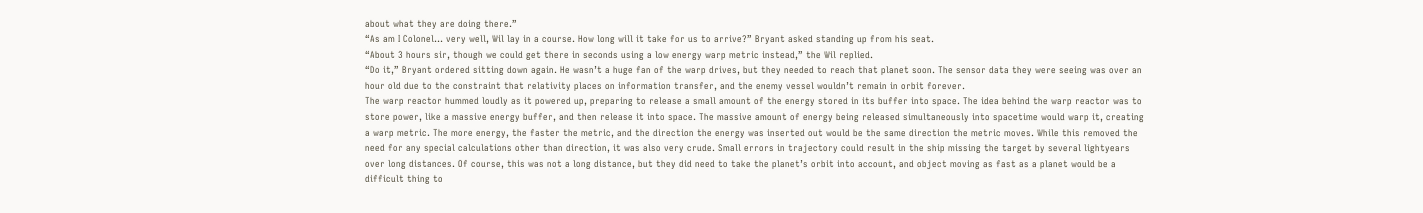about what they are doing there.”
“As am I Colonel… very well, Wil lay in a course. How long will it take for us to arrive?” Bryant asked standing up from his seat.
“About 3 hours sir, though we could get there in seconds using a low energy warp metric instead,” the Wil replied.
“Do it,” Bryant ordered sitting down again. He wasn’t a huge fan of the warp drives, but they needed to reach that planet soon. The sensor data they were seeing was over an hour old due to the constraint that relativity places on information transfer, and the enemy vessel wouldn’t remain in orbit forever.
The warp reactor hummed loudly as it powered up, preparing to release a small amount of the energy stored in its buffer into space. The idea behind the warp reactor was to store power, like a massive energy buffer, and then release it into space. The massive amount of energy being released simultaneously into spacetime would warp it, creating a warp metric. The more energy, the faster the metric, and the direction the energy was inserted out would be the same direction the metric moves. While this removed the need for any special calculations other than direction, it was also very crude. Small errors in trajectory could result in the ship missing the target by several lightyears over long distances. Of course, this was not a long distance, but they did need to take the planet’s orbit into account, and object moving as fast as a planet would be a difficult thing to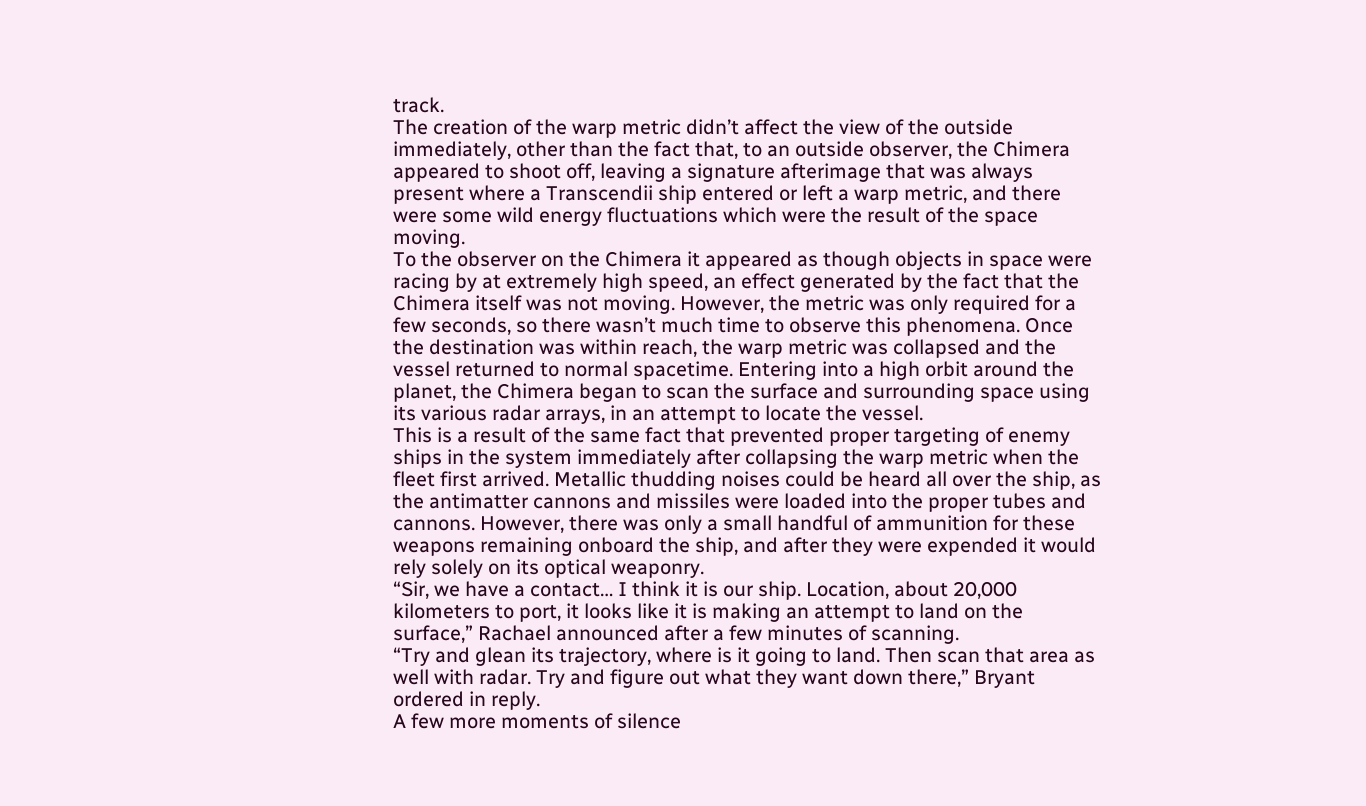track.
The creation of the warp metric didn’t affect the view of the outside immediately, other than the fact that, to an outside observer, the Chimera appeared to shoot off, leaving a signature afterimage that was always present where a Transcendii ship entered or left a warp metric, and there were some wild energy fluctuations which were the result of the space moving.
To the observer on the Chimera it appeared as though objects in space were racing by at extremely high speed, an effect generated by the fact that the Chimera itself was not moving. However, the metric was only required for a few seconds, so there wasn’t much time to observe this phenomena. Once the destination was within reach, the warp metric was collapsed and the vessel returned to normal spacetime. Entering into a high orbit around the planet, the Chimera began to scan the surface and surrounding space using its various radar arrays, in an attempt to locate the vessel.
This is a result of the same fact that prevented proper targeting of enemy ships in the system immediately after collapsing the warp metric when the fleet first arrived. Metallic thudding noises could be heard all over the ship, as the antimatter cannons and missiles were loaded into the proper tubes and cannons. However, there was only a small handful of ammunition for these weapons remaining onboard the ship, and after they were expended it would rely solely on its optical weaponry.
“Sir, we have a contact… I think it is our ship. Location, about 20,000 kilometers to port, it looks like it is making an attempt to land on the surface,” Rachael announced after a few minutes of scanning.
“Try and glean its trajectory, where is it going to land. Then scan that area as well with radar. Try and figure out what they want down there,” Bryant ordered in reply.
A few more moments of silence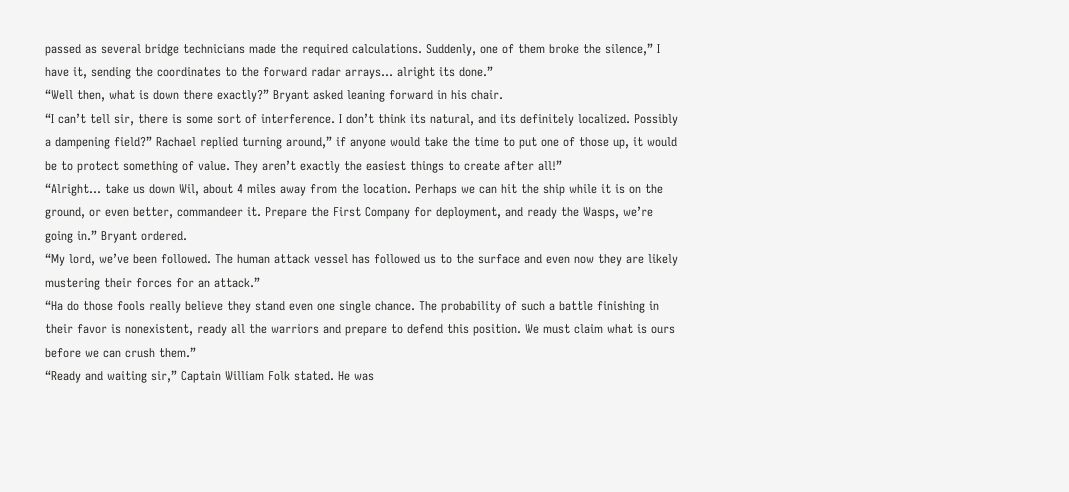passed as several bridge technicians made the required calculations. Suddenly, one of them broke the silence,” I have it, sending the coordinates to the forward radar arrays… alright its done.”
“Well then, what is down there exactly?” Bryant asked leaning forward in his chair.
“I can’t tell sir, there is some sort of interference. I don’t think its natural, and its definitely localized. Possibly a dampening field?” Rachael replied turning around,” if anyone would take the time to put one of those up, it would be to protect something of value. They aren’t exactly the easiest things to create after all!”
“Alright… take us down Wil, about 4 miles away from the location. Perhaps we can hit the ship while it is on the ground, or even better, commandeer it. Prepare the First Company for deployment, and ready the Wasps, we’re going in.” Bryant ordered.
“My lord, we’ve been followed. The human attack vessel has followed us to the surface and even now they are likely mustering their forces for an attack.”
“Ha do those fools really believe they stand even one single chance. The probability of such a battle finishing in their favor is nonexistent, ready all the warriors and prepare to defend this position. We must claim what is ours before we can crush them.”
“Ready and waiting sir,” Captain William Folk stated. He was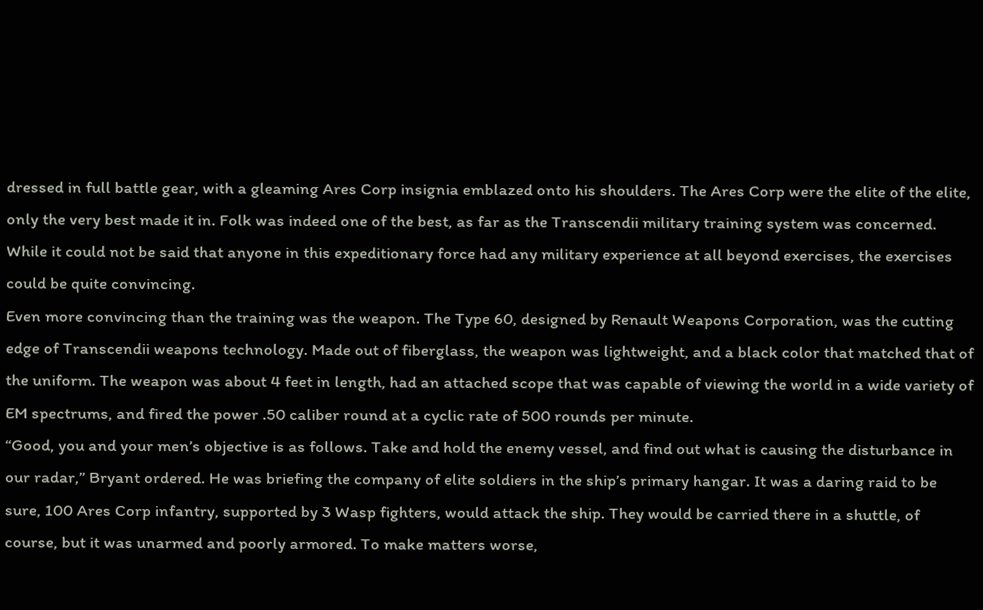dressed in full battle gear, with a gleaming Ares Corp insignia emblazed onto his shoulders. The Ares Corp were the elite of the elite, only the very best made it in. Folk was indeed one of the best, as far as the Transcendii military training system was concerned. While it could not be said that anyone in this expeditionary force had any military experience at all beyond exercises, the exercises could be quite convincing.
Even more convincing than the training was the weapon. The Type 60, designed by Renault Weapons Corporation, was the cutting edge of Transcendii weapons technology. Made out of fiberglass, the weapon was lightweight, and a black color that matched that of the uniform. The weapon was about 4 feet in length, had an attached scope that was capable of viewing the world in a wide variety of EM spectrums, and fired the power .50 caliber round at a cyclic rate of 500 rounds per minute.
“Good, you and your men’s objective is as follows. Take and hold the enemy vessel, and find out what is causing the disturbance in our radar,” Bryant ordered. He was briefing the company of elite soldiers in the ship’s primary hangar. It was a daring raid to be sure, 100 Ares Corp infantry, supported by 3 Wasp fighters, would attack the ship. They would be carried there in a shuttle, of course, but it was unarmed and poorly armored. To make matters worse,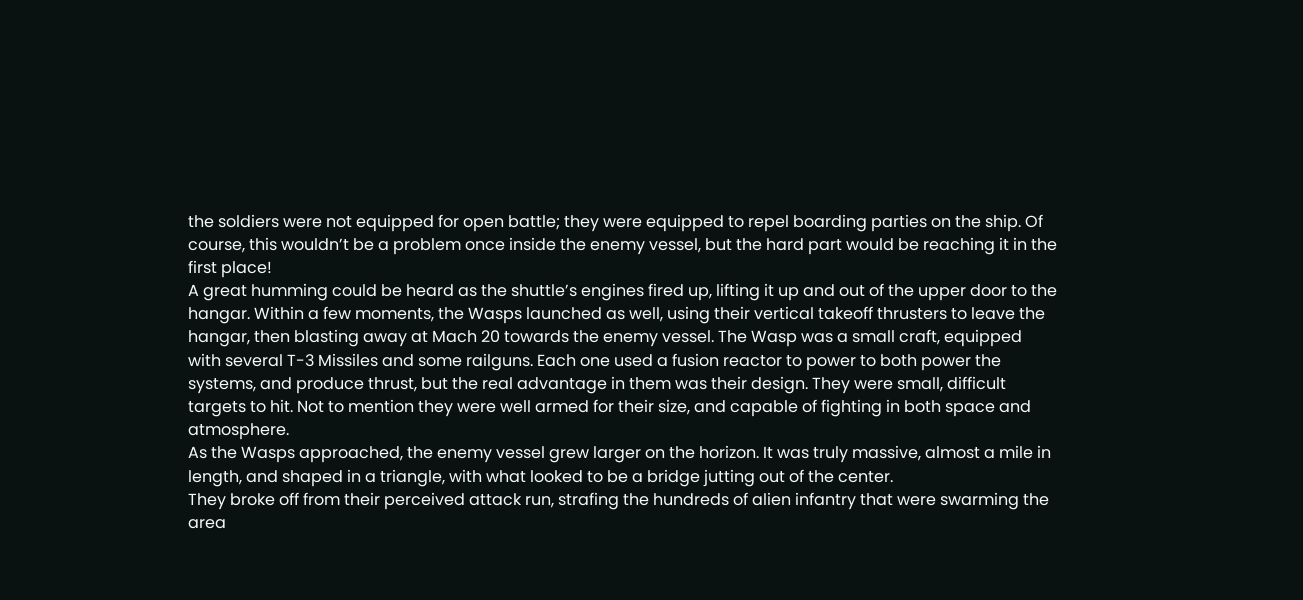the soldiers were not equipped for open battle; they were equipped to repel boarding parties on the ship. Of course, this wouldn’t be a problem once inside the enemy vessel, but the hard part would be reaching it in the first place!
A great humming could be heard as the shuttle’s engines fired up, lifting it up and out of the upper door to the hangar. Within a few moments, the Wasps launched as well, using their vertical takeoff thrusters to leave the hangar, then blasting away at Mach 20 towards the enemy vessel. The Wasp was a small craft, equipped with several T-3 Missiles and some railguns. Each one used a fusion reactor to power to both power the systems, and produce thrust, but the real advantage in them was their design. They were small, difficult targets to hit. Not to mention they were well armed for their size, and capable of fighting in both space and atmosphere.
As the Wasps approached, the enemy vessel grew larger on the horizon. It was truly massive, almost a mile in length, and shaped in a triangle, with what looked to be a bridge jutting out of the center.
They broke off from their perceived attack run, strafing the hundreds of alien infantry that were swarming the area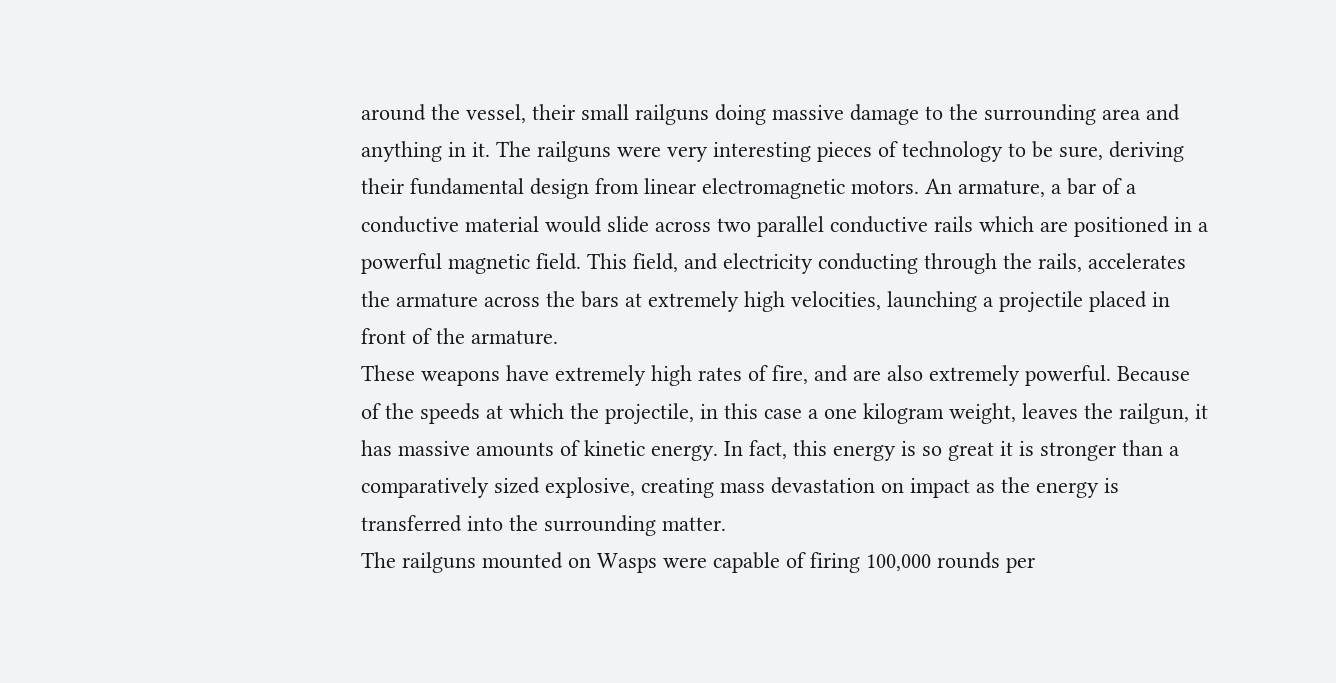around the vessel, their small railguns doing massive damage to the surrounding area and anything in it. The railguns were very interesting pieces of technology to be sure, deriving their fundamental design from linear electromagnetic motors. An armature, a bar of a conductive material would slide across two parallel conductive rails which are positioned in a powerful magnetic field. This field, and electricity conducting through the rails, accelerates the armature across the bars at extremely high velocities, launching a projectile placed in front of the armature.
These weapons have extremely high rates of fire, and are also extremely powerful. Because of the speeds at which the projectile, in this case a one kilogram weight, leaves the railgun, it has massive amounts of kinetic energy. In fact, this energy is so great it is stronger than a comparatively sized explosive, creating mass devastation on impact as the energy is transferred into the surrounding matter.
The railguns mounted on Wasps were capable of firing 100,000 rounds per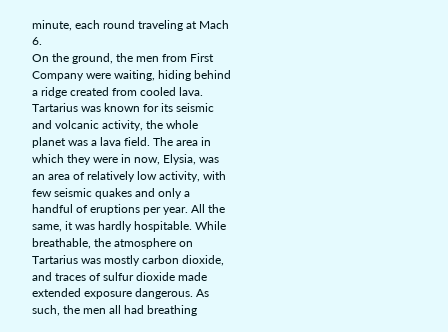minute, each round traveling at Mach 6.
On the ground, the men from First Company were waiting, hiding behind a ridge created from cooled lava. Tartarius was known for its seismic and volcanic activity, the whole planet was a lava field. The area in which they were in now, Elysia, was an area of relatively low activity, with few seismic quakes and only a handful of eruptions per year. All the same, it was hardly hospitable. While breathable, the atmosphere on Tartarius was mostly carbon dioxide, and traces of sulfur dioxide made extended exposure dangerous. As such, the men all had breathing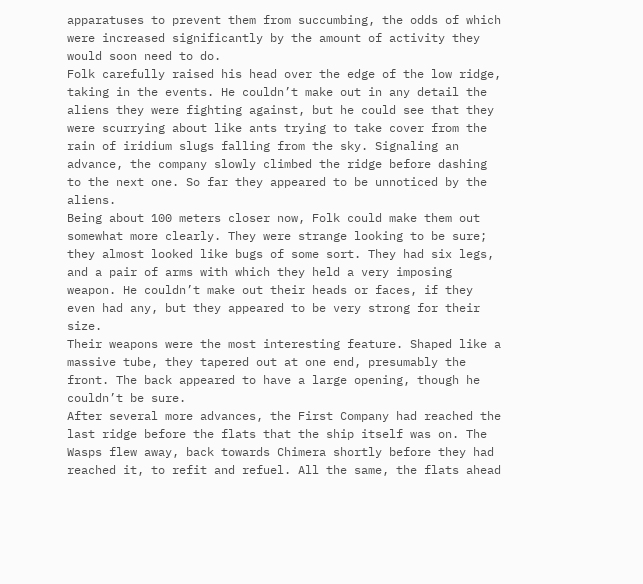apparatuses to prevent them from succumbing, the odds of which were increased significantly by the amount of activity they would soon need to do.
Folk carefully raised his head over the edge of the low ridge, taking in the events. He couldn’t make out in any detail the aliens they were fighting against, but he could see that they were scurrying about like ants trying to take cover from the rain of iridium slugs falling from the sky. Signaling an advance, the company slowly climbed the ridge before dashing to the next one. So far they appeared to be unnoticed by the aliens.
Being about 100 meters closer now, Folk could make them out somewhat more clearly. They were strange looking to be sure; they almost looked like bugs of some sort. They had six legs, and a pair of arms with which they held a very imposing weapon. He couldn’t make out their heads or faces, if they even had any, but they appeared to be very strong for their size.
Their weapons were the most interesting feature. Shaped like a massive tube, they tapered out at one end, presumably the front. The back appeared to have a large opening, though he couldn’t be sure.
After several more advances, the First Company had reached the last ridge before the flats that the ship itself was on. The Wasps flew away, back towards Chimera shortly before they had reached it, to refit and refuel. All the same, the flats ahead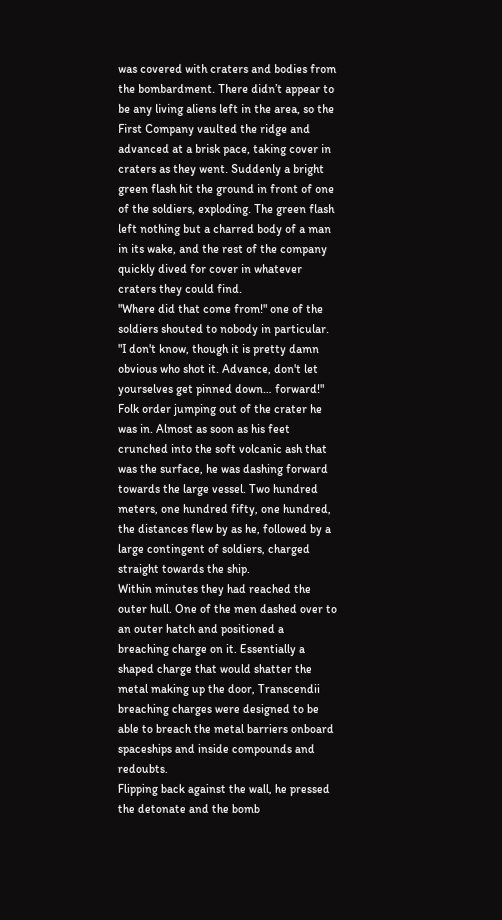was covered with craters and bodies from the bombardment. There didn’t appear to be any living aliens left in the area, so the First Company vaulted the ridge and advanced at a brisk pace, taking cover in craters as they went. Suddenly a bright green flash hit the ground in front of one of the soldiers, exploding. The green flash left nothing but a charred body of a man in its wake, and the rest of the company quickly dived for cover in whatever craters they could find.
"Where did that come from!" one of the soldiers shouted to nobody in particular.
"I don't know, though it is pretty damn obvious who shot it. Advance, don't let yourselves get pinned down… forward!" Folk order jumping out of the crater he was in. Almost as soon as his feet crunched into the soft volcanic ash that was the surface, he was dashing forward towards the large vessel. Two hundred meters, one hundred fifty, one hundred, the distances flew by as he, followed by a large contingent of soldiers, charged straight towards the ship.
Within minutes they had reached the outer hull. One of the men dashed over to an outer hatch and positioned a breaching charge on it. Essentially a shaped charge that would shatter the metal making up the door, Transcendii breaching charges were designed to be able to breach the metal barriers onboard spaceships and inside compounds and redoubts.
Flipping back against the wall, he pressed the detonate and the bomb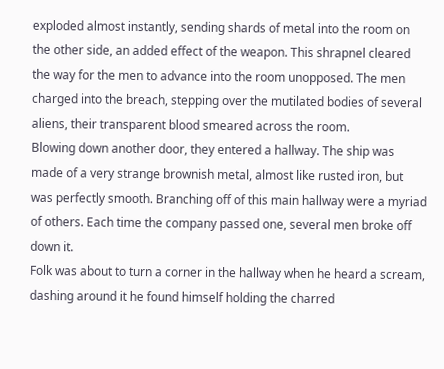exploded almost instantly, sending shards of metal into the room on the other side, an added effect of the weapon. This shrapnel cleared the way for the men to advance into the room unopposed. The men charged into the breach, stepping over the mutilated bodies of several aliens, their transparent blood smeared across the room.
Blowing down another door, they entered a hallway. The ship was made of a very strange brownish metal, almost like rusted iron, but was perfectly smooth. Branching off of this main hallway were a myriad of others. Each time the company passed one, several men broke off down it.
Folk was about to turn a corner in the hallway when he heard a scream, dashing around it he found himself holding the charred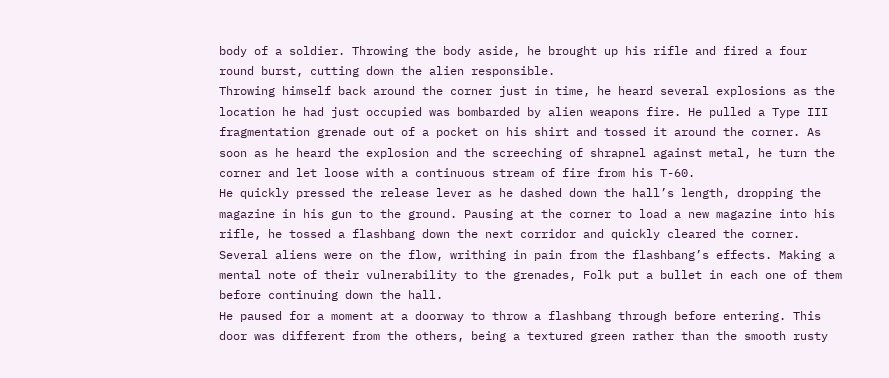body of a soldier. Throwing the body aside, he brought up his rifle and fired a four round burst, cutting down the alien responsible.
Throwing himself back around the corner just in time, he heard several explosions as the location he had just occupied was bombarded by alien weapons fire. He pulled a Type III fragmentation grenade out of a pocket on his shirt and tossed it around the corner. As soon as he heard the explosion and the screeching of shrapnel against metal, he turn the corner and let loose with a continuous stream of fire from his T-60.
He quickly pressed the release lever as he dashed down the hall’s length, dropping the magazine in his gun to the ground. Pausing at the corner to load a new magazine into his rifle, he tossed a flashbang down the next corridor and quickly cleared the corner.
Several aliens were on the flow, writhing in pain from the flashbang’s effects. Making a mental note of their vulnerability to the grenades, Folk put a bullet in each one of them before continuing down the hall.
He paused for a moment at a doorway to throw a flashbang through before entering. This door was different from the others, being a textured green rather than the smooth rusty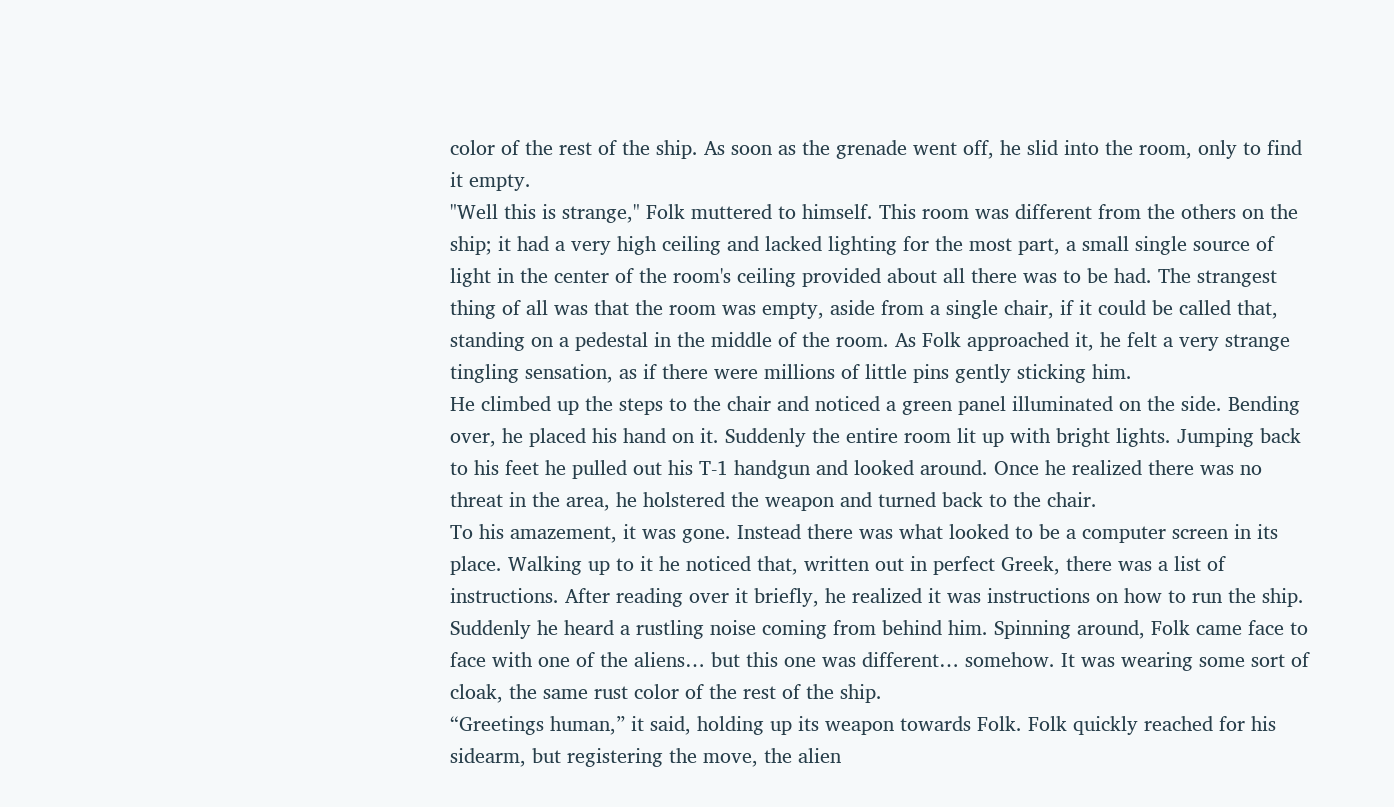color of the rest of the ship. As soon as the grenade went off, he slid into the room, only to find it empty.
"Well this is strange," Folk muttered to himself. This room was different from the others on the ship; it had a very high ceiling and lacked lighting for the most part, a small single source of light in the center of the room's ceiling provided about all there was to be had. The strangest thing of all was that the room was empty, aside from a single chair, if it could be called that, standing on a pedestal in the middle of the room. As Folk approached it, he felt a very strange tingling sensation, as if there were millions of little pins gently sticking him.
He climbed up the steps to the chair and noticed a green panel illuminated on the side. Bending over, he placed his hand on it. Suddenly the entire room lit up with bright lights. Jumping back to his feet he pulled out his T-1 handgun and looked around. Once he realized there was no threat in the area, he holstered the weapon and turned back to the chair.
To his amazement, it was gone. Instead there was what looked to be a computer screen in its place. Walking up to it he noticed that, written out in perfect Greek, there was a list of instructions. After reading over it briefly, he realized it was instructions on how to run the ship.
Suddenly he heard a rustling noise coming from behind him. Spinning around, Folk came face to face with one of the aliens… but this one was different… somehow. It was wearing some sort of cloak, the same rust color of the rest of the ship.
“Greetings human,” it said, holding up its weapon towards Folk. Folk quickly reached for his sidearm, but registering the move, the alien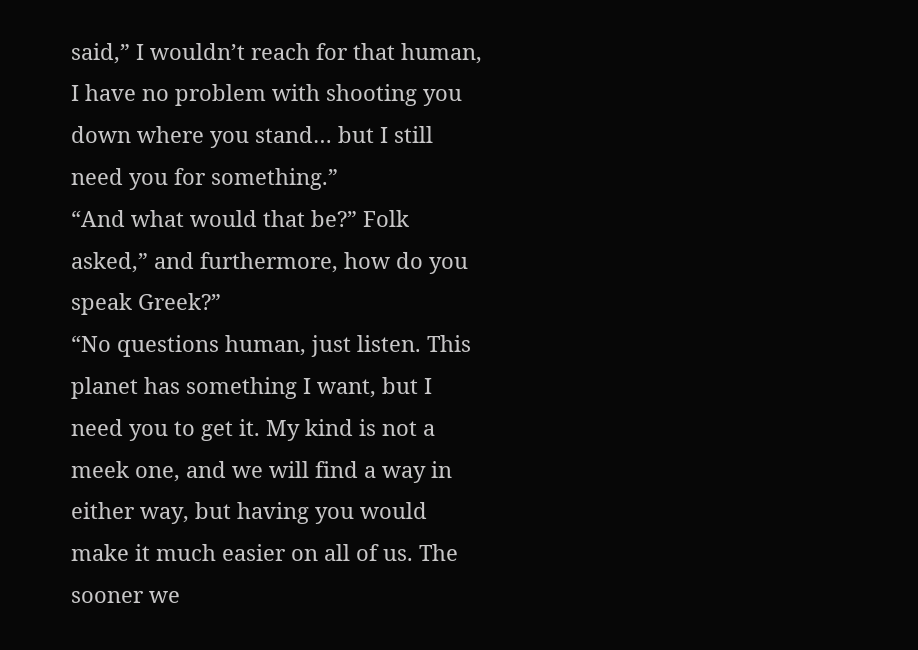said,” I wouldn’t reach for that human, I have no problem with shooting you down where you stand… but I still need you for something.”
“And what would that be?” Folk asked,” and furthermore, how do you speak Greek?”
“No questions human, just listen. This planet has something I want, but I need you to get it. My kind is not a meek one, and we will find a way in either way, but having you would make it much easier on all of us. The sooner we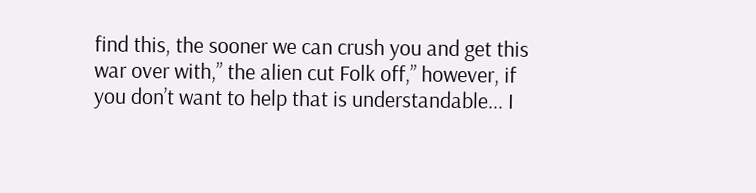find this, the sooner we can crush you and get this war over with,” the alien cut Folk off,” however, if you don’t want to help that is understandable... I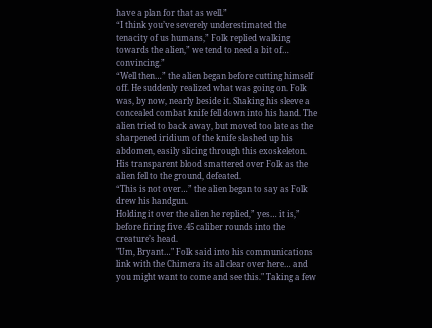have a plan for that as well.”
“I think you’ve severely underestimated the tenacity of us humans,” Folk replied walking towards the alien,” we tend to need a bit of… convincing.”
“Well then…” the alien began before cutting himself off. He suddenly realized what was going on. Folk was, by now, nearly beside it. Shaking his sleeve a concealed combat knife fell down into his hand. The alien tried to back away, but moved too late as the sharpened iridium of the knife slashed up his abdomen, easily slicing through this exoskeleton. His transparent blood smattered over Folk as the alien fell to the ground, defeated.
“This is not over…” the alien began to say as Folk drew his handgun.
Holding it over the alien he replied,” yes… it is,” before firing five .45 caliber rounds into the creature’s head.
"Um, Bryant…" Folk said into his communications link with the Chimera its all clear over here… and you might want to come and see this." Taking a few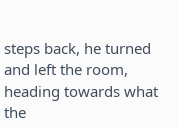steps back, he turned and left the room, heading towards what the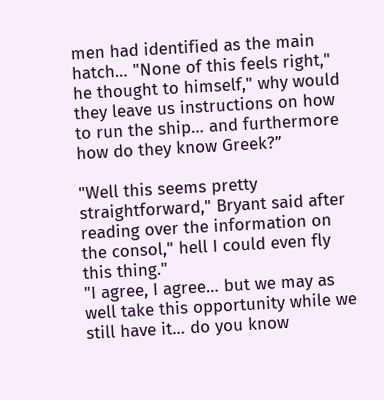men had identified as the main hatch… "None of this feels right," he thought to himself," why would they leave us instructions on how to run the ship… and furthermore how do they know Greek?”

"Well this seems pretty straightforward," Bryant said after reading over the information on the consol," hell I could even fly this thing."
"I agree, I agree… but we may as well take this opportunity while we still have it… do you know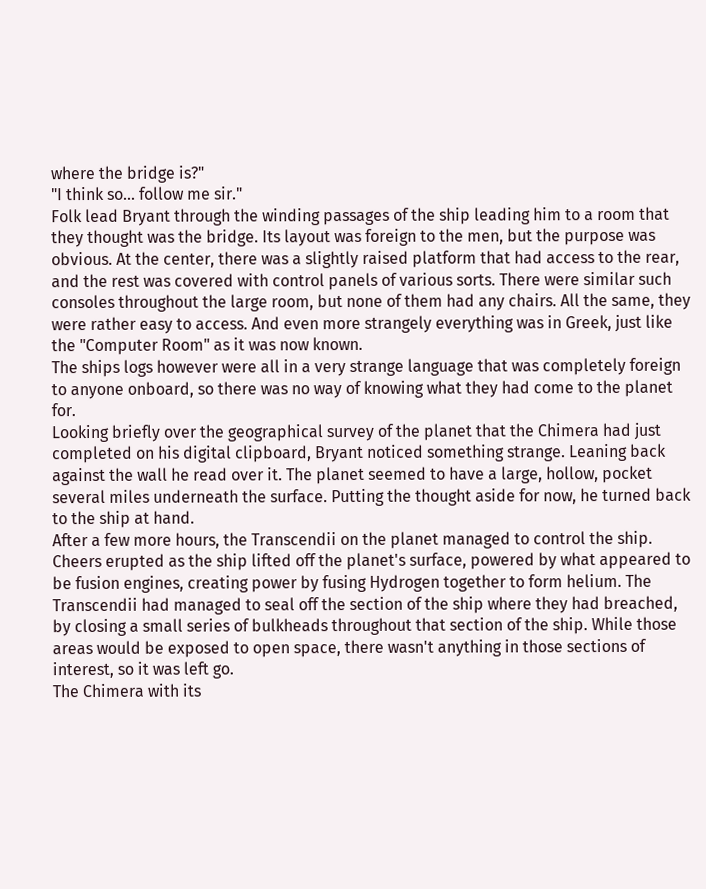where the bridge is?"
"I think so… follow me sir."
Folk lead Bryant through the winding passages of the ship leading him to a room that they thought was the bridge. Its layout was foreign to the men, but the purpose was obvious. At the center, there was a slightly raised platform that had access to the rear, and the rest was covered with control panels of various sorts. There were similar such consoles throughout the large room, but none of them had any chairs. All the same, they were rather easy to access. And even more strangely everything was in Greek, just like the "Computer Room" as it was now known.
The ships logs however were all in a very strange language that was completely foreign to anyone onboard, so there was no way of knowing what they had come to the planet for.
Looking briefly over the geographical survey of the planet that the Chimera had just completed on his digital clipboard, Bryant noticed something strange. Leaning back against the wall he read over it. The planet seemed to have a large, hollow, pocket several miles underneath the surface. Putting the thought aside for now, he turned back to the ship at hand.
After a few more hours, the Transcendii on the planet managed to control the ship. Cheers erupted as the ship lifted off the planet's surface, powered by what appeared to be fusion engines, creating power by fusing Hydrogen together to form helium. The Transcendii had managed to seal off the section of the ship where they had breached, by closing a small series of bulkheads throughout that section of the ship. While those areas would be exposed to open space, there wasn't anything in those sections of interest, so it was left go.
The Chimera with its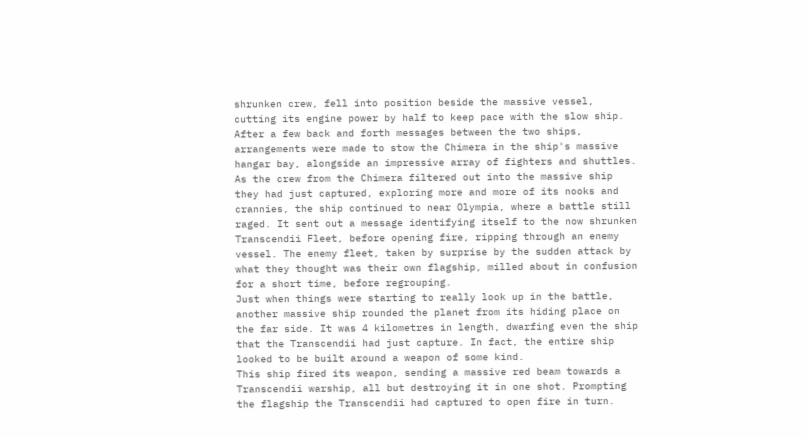shrunken crew, fell into position beside the massive vessel, cutting its engine power by half to keep pace with the slow ship. After a few back and forth messages between the two ships, arrangements were made to stow the Chimera in the ship's massive hangar bay, alongside an impressive array of fighters and shuttles. As the crew from the Chimera filtered out into the massive ship they had just captured, exploring more and more of its nooks and crannies, the ship continued to near Olympia, where a battle still raged. It sent out a message identifying itself to the now shrunken Transcendii Fleet, before opening fire, ripping through an enemy vessel. The enemy fleet, taken by surprise by the sudden attack by what they thought was their own flagship, milled about in confusion for a short time, before regrouping.
Just when things were starting to really look up in the battle, another massive ship rounded the planet from its hiding place on the far side. It was 4 kilometres in length, dwarfing even the ship that the Transcendii had just capture. In fact, the entire ship looked to be built around a weapon of some kind.
This ship fired its weapon, sending a massive red beam towards a Transcendii warship, all but destroying it in one shot. Prompting the flagship the Transcendii had captured to open fire in turn.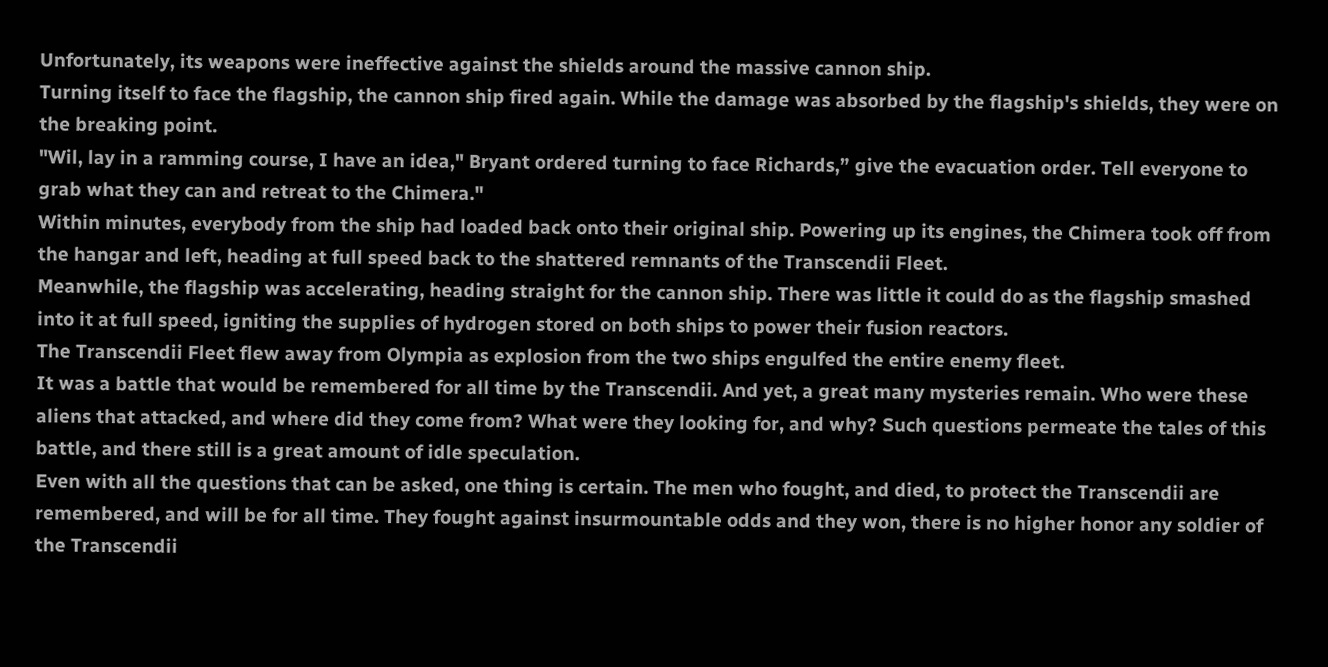Unfortunately, its weapons were ineffective against the shields around the massive cannon ship.
Turning itself to face the flagship, the cannon ship fired again. While the damage was absorbed by the flagship's shields, they were on the breaking point.
"Wil, lay in a ramming course, I have an idea," Bryant ordered turning to face Richards,” give the evacuation order. Tell everyone to grab what they can and retreat to the Chimera."
Within minutes, everybody from the ship had loaded back onto their original ship. Powering up its engines, the Chimera took off from the hangar and left, heading at full speed back to the shattered remnants of the Transcendii Fleet.
Meanwhile, the flagship was accelerating, heading straight for the cannon ship. There was little it could do as the flagship smashed into it at full speed, igniting the supplies of hydrogen stored on both ships to power their fusion reactors.
The Transcendii Fleet flew away from Olympia as explosion from the two ships engulfed the entire enemy fleet.
It was a battle that would be remembered for all time by the Transcendii. And yet, a great many mysteries remain. Who were these aliens that attacked, and where did they come from? What were they looking for, and why? Such questions permeate the tales of this battle, and there still is a great amount of idle speculation.
Even with all the questions that can be asked, one thing is certain. The men who fought, and died, to protect the Transcendii are remembered, and will be for all time. They fought against insurmountable odds and they won, there is no higher honor any soldier of the Transcendii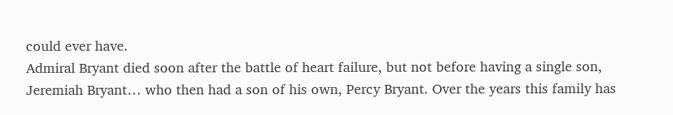could ever have.
Admiral Bryant died soon after the battle of heart failure, but not before having a single son, Jeremiah Bryant… who then had a son of his own, Percy Bryant. Over the years this family has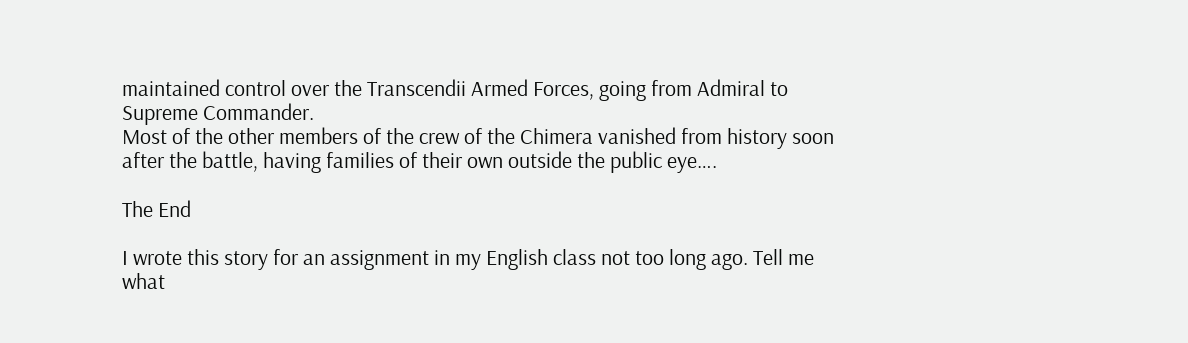maintained control over the Transcendii Armed Forces, going from Admiral to Supreme Commander.
Most of the other members of the crew of the Chimera vanished from history soon after the battle, having families of their own outside the public eye….

The End

I wrote this story for an assignment in my English class not too long ago. Tell me what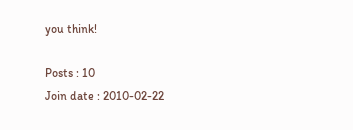you think!

Posts : 10
Join date : 2010-02-22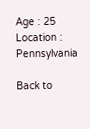Age : 25
Location : Pennsylvania

Back to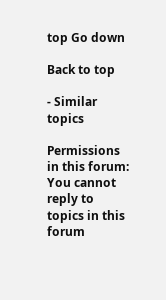top Go down

Back to top

- Similar topics

Permissions in this forum:
You cannot reply to topics in this forum